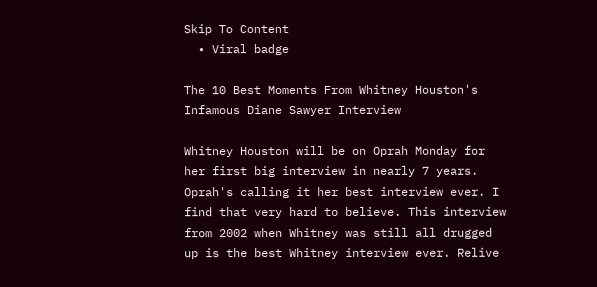Skip To Content
  • Viral badge

The 10 Best Moments From Whitney Houston's Infamous Diane Sawyer Interview

Whitney Houston will be on Oprah Monday for her first big interview in nearly 7 years. Oprah's calling it her best interview ever. I find that very hard to believe. This interview from 2002 when Whitney was still all drugged up is the best Whitney interview ever. Relive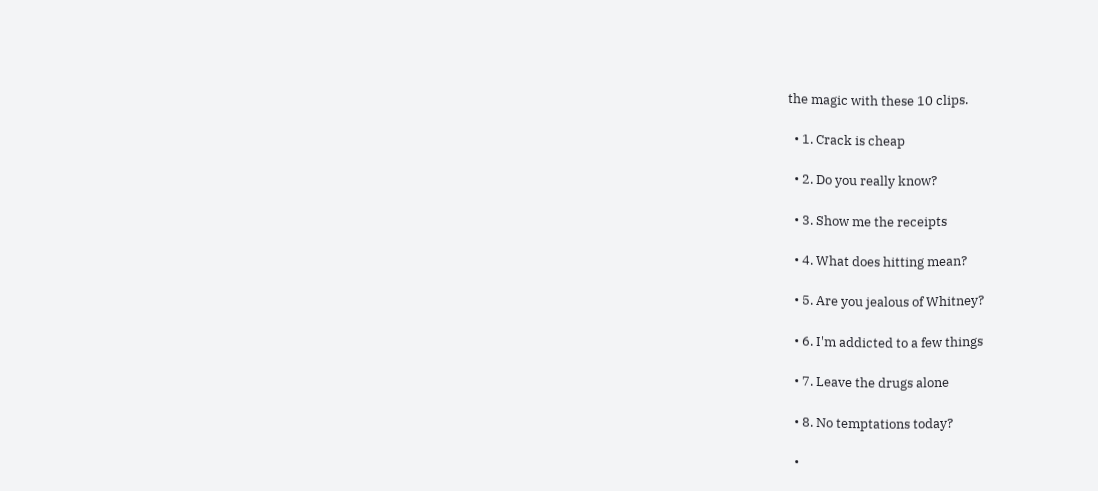the magic with these 10 clips.

  • 1. Crack is cheap

  • 2. Do you really know?

  • 3. Show me the receipts

  • 4. What does hitting mean?

  • 5. Are you jealous of Whitney?

  • 6. I'm addicted to a few things

  • 7. Leave the drugs alone

  • 8. No temptations today?

  •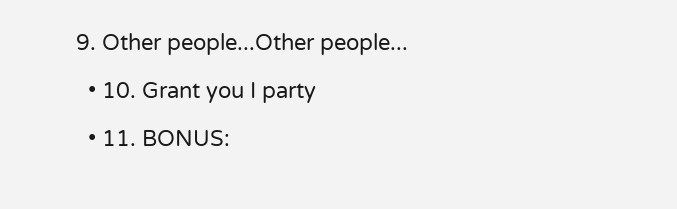9. Other people...Other people...

  • 10. Grant you I party

  • 11. BONUS: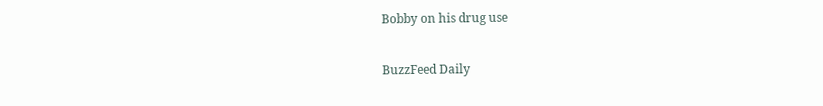Bobby on his drug use

BuzzFeed Daily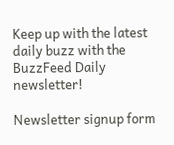Keep up with the latest daily buzz with the BuzzFeed Daily newsletter!

Newsletter signup form